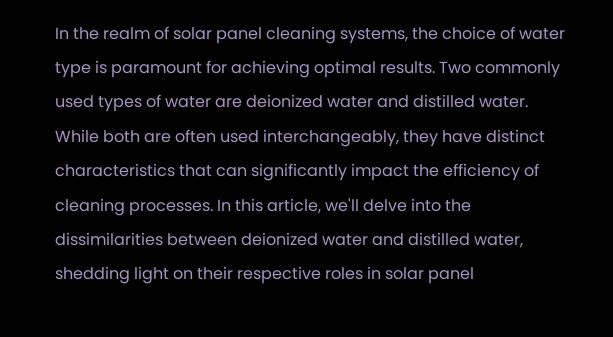In the realm of solar panel cleaning systems, the choice of water type is paramount for achieving optimal results. Two commonly used types of water are deionized water and distilled water. While both are often used interchangeably, they have distinct characteristics that can significantly impact the efficiency of cleaning processes. In this article, we'll delve into the dissimilarities between deionized water and distilled water, shedding light on their respective roles in solar panel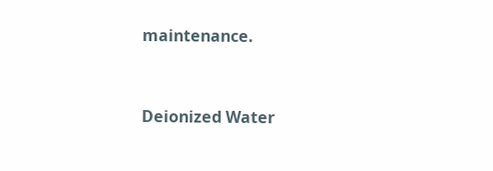maintenance.


Deionized Water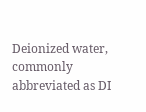Deionized water, commonly abbreviated as DI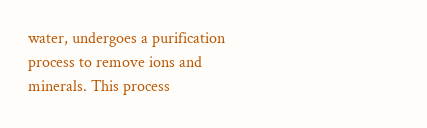water, undergoes a purification process to remove ions and minerals. This process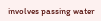involves passing water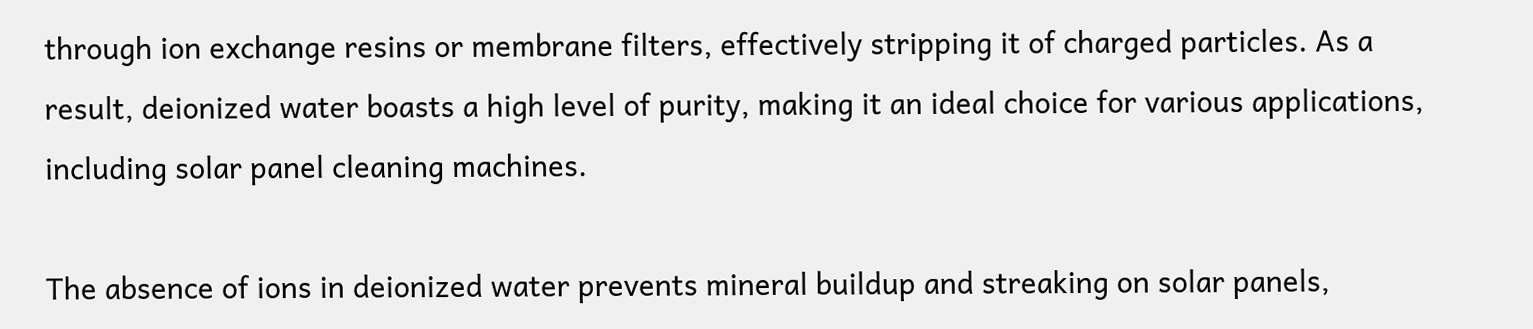through ion exchange resins or membrane filters, effectively stripping it of charged particles. As a result, deionized water boasts a high level of purity, making it an ideal choice for various applications, including solar panel cleaning machines.

The absence of ions in deionized water prevents mineral buildup and streaking on solar panels,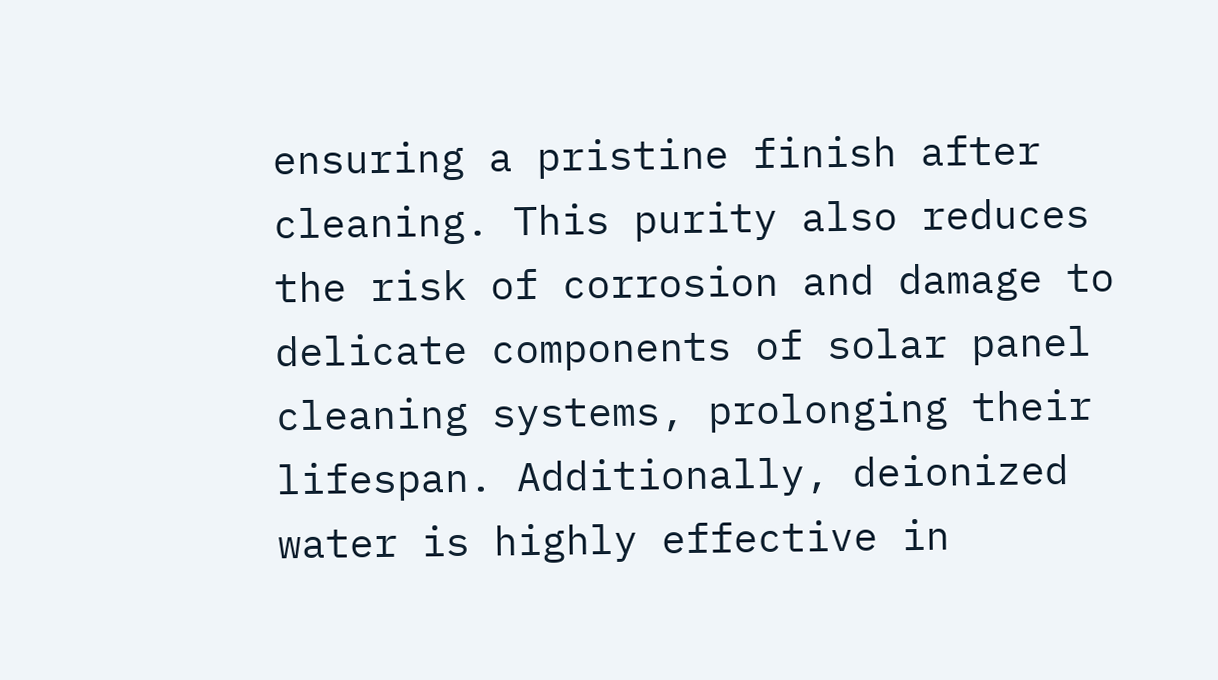ensuring a pristine finish after cleaning. This purity also reduces the risk of corrosion and damage to delicate components of solar panel cleaning systems, prolonging their lifespan. Additionally, deionized water is highly effective in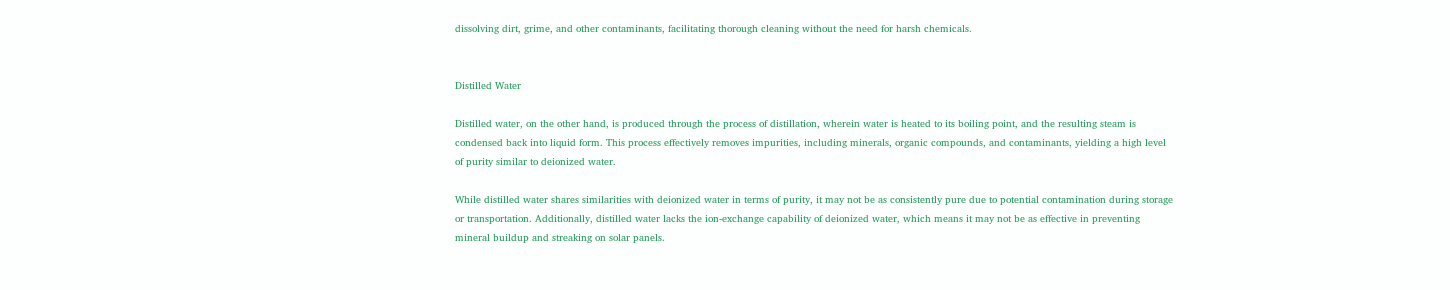dissolving dirt, grime, and other contaminants, facilitating thorough cleaning without the need for harsh chemicals.


Distilled Water

Distilled water, on the other hand, is produced through the process of distillation, wherein water is heated to its boiling point, and the resulting steam is condensed back into liquid form. This process effectively removes impurities, including minerals, organic compounds, and contaminants, yielding a high level of purity similar to deionized water.

While distilled water shares similarities with deionized water in terms of purity, it may not be as consistently pure due to potential contamination during storage or transportation. Additionally, distilled water lacks the ion-exchange capability of deionized water, which means it may not be as effective in preventing mineral buildup and streaking on solar panels.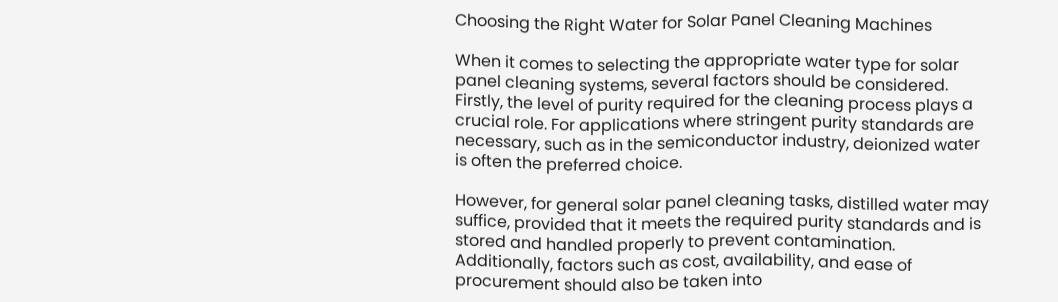Choosing the Right Water for Solar Panel Cleaning Machines

When it comes to selecting the appropriate water type for solar panel cleaning systems, several factors should be considered. Firstly, the level of purity required for the cleaning process plays a crucial role. For applications where stringent purity standards are necessary, such as in the semiconductor industry, deionized water is often the preferred choice.

However, for general solar panel cleaning tasks, distilled water may suffice, provided that it meets the required purity standards and is stored and handled properly to prevent contamination. Additionally, factors such as cost, availability, and ease of procurement should also be taken into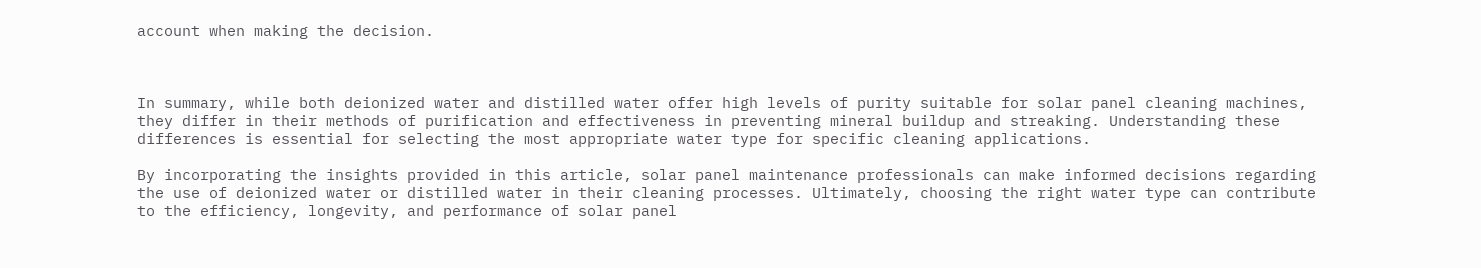account when making the decision.



In summary, while both deionized water and distilled water offer high levels of purity suitable for solar panel cleaning machines, they differ in their methods of purification and effectiveness in preventing mineral buildup and streaking. Understanding these differences is essential for selecting the most appropriate water type for specific cleaning applications.

By incorporating the insights provided in this article, solar panel maintenance professionals can make informed decisions regarding the use of deionized water or distilled water in their cleaning processes. Ultimately, choosing the right water type can contribute to the efficiency, longevity, and performance of solar panel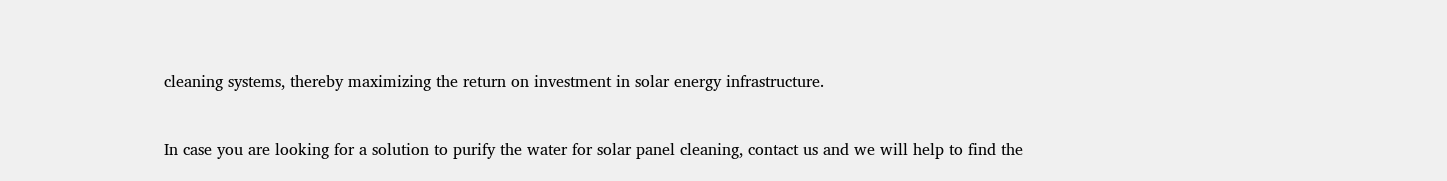cleaning systems, thereby maximizing the return on investment in solar energy infrastructure.


In case you are looking for a solution to purify the water for solar panel cleaning, contact us and we will help to find the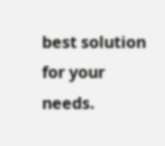best solution for your needs.